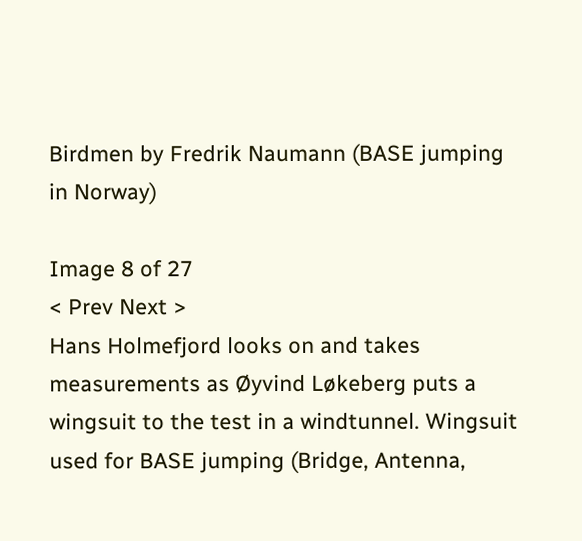Birdmen by Fredrik Naumann (BASE jumping in Norway)

Image 8 of 27
< Prev Next >
Hans Holmefjord looks on and takes measurements as Øyvind Løkeberg puts a wingsuit to the test in a windtunnel. Wingsuit used for BASE jumping (Bridge, Antenna,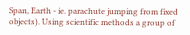Span, Earth - ie. parachute jumping from fixed objects). Using scientific methods a group of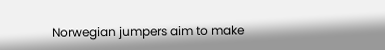Norwegian jumpers aim to make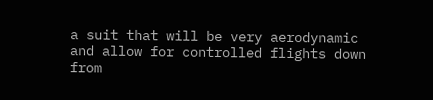a suit that will be very aerodynamic and allow for controlled flights down from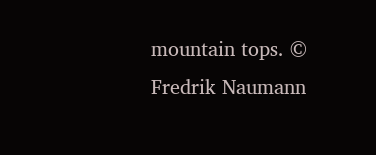mountain tops. © Fredrik Naumann